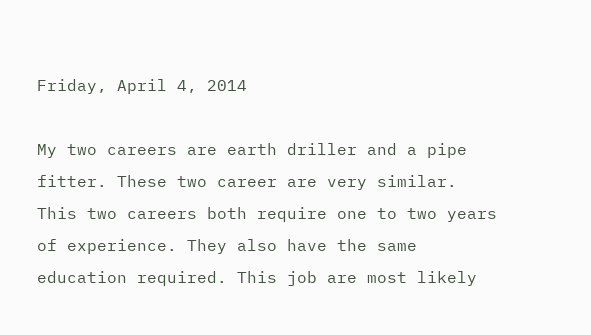Friday, April 4, 2014

My two careers are earth driller and a pipe fitter. These two career are very similar. This two careers both require one to two years of experience. They also have the same education required. This job are most likely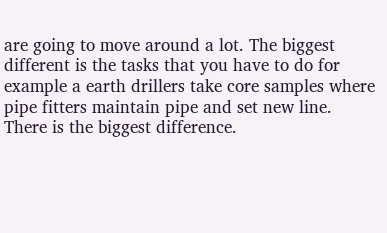are going to move around a lot. The biggest different is the tasks that you have to do for example a earth drillers take core samples where pipe fitters maintain pipe and set new line. There is the biggest difference.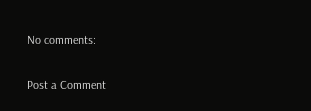No comments:

Post a Comment